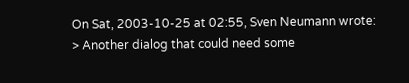On Sat, 2003-10-25 at 02:55, Sven Neumann wrote:
> Another dialog that could need some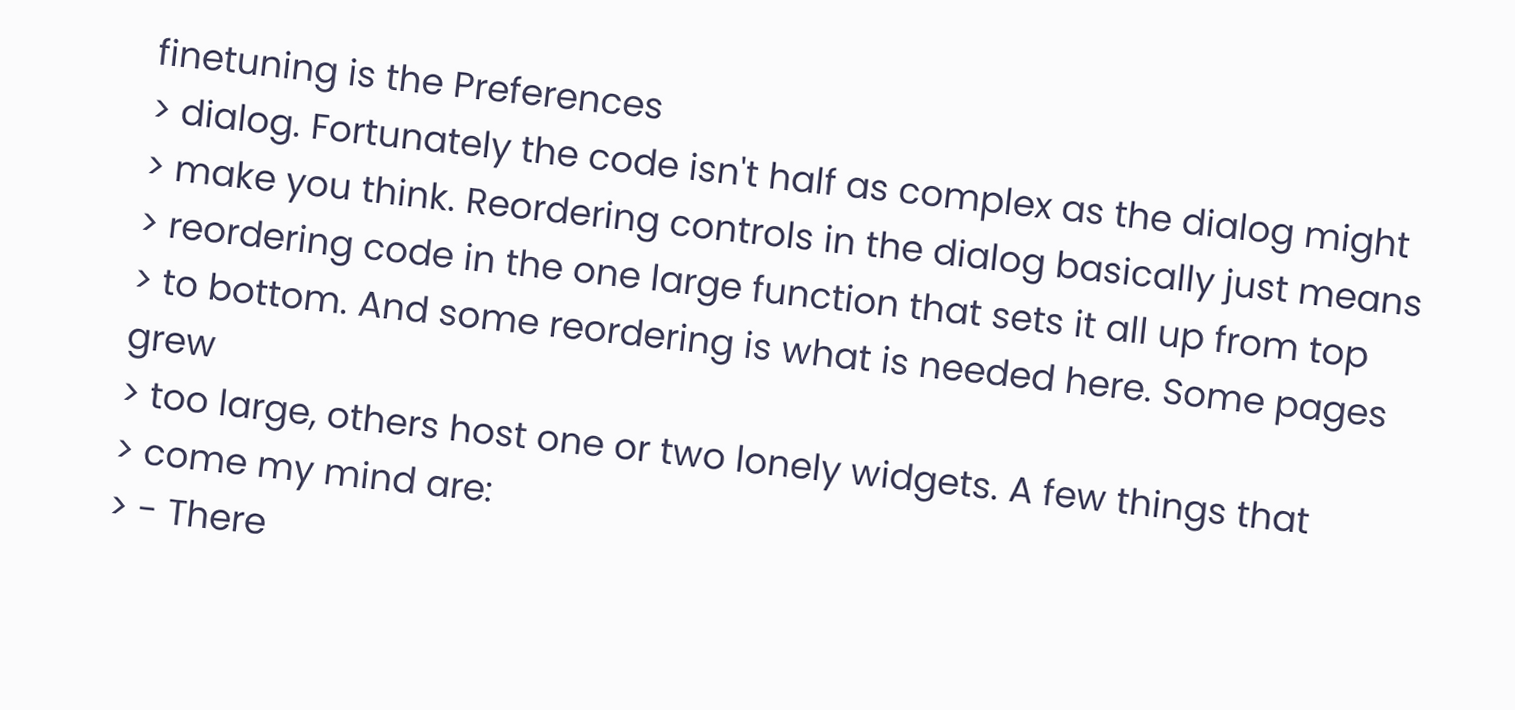finetuning is the Preferences
> dialog. Fortunately the code isn't half as complex as the dialog might
> make you think. Reordering controls in the dialog basically just means
> reordering code in the one large function that sets it all up from top
> to bottom. And some reordering is what is needed here. Some pages grew
> too large, others host one or two lonely widgets. A few things that
> come my mind are:
> - There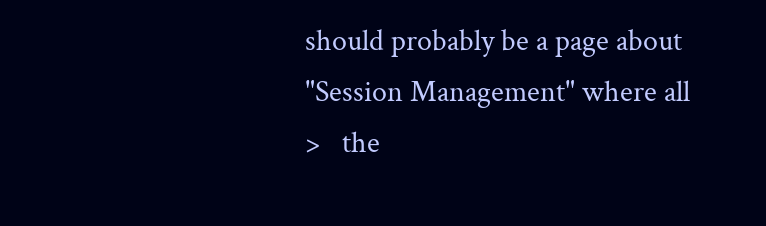should probably be a page about "Session Management" where all
>   the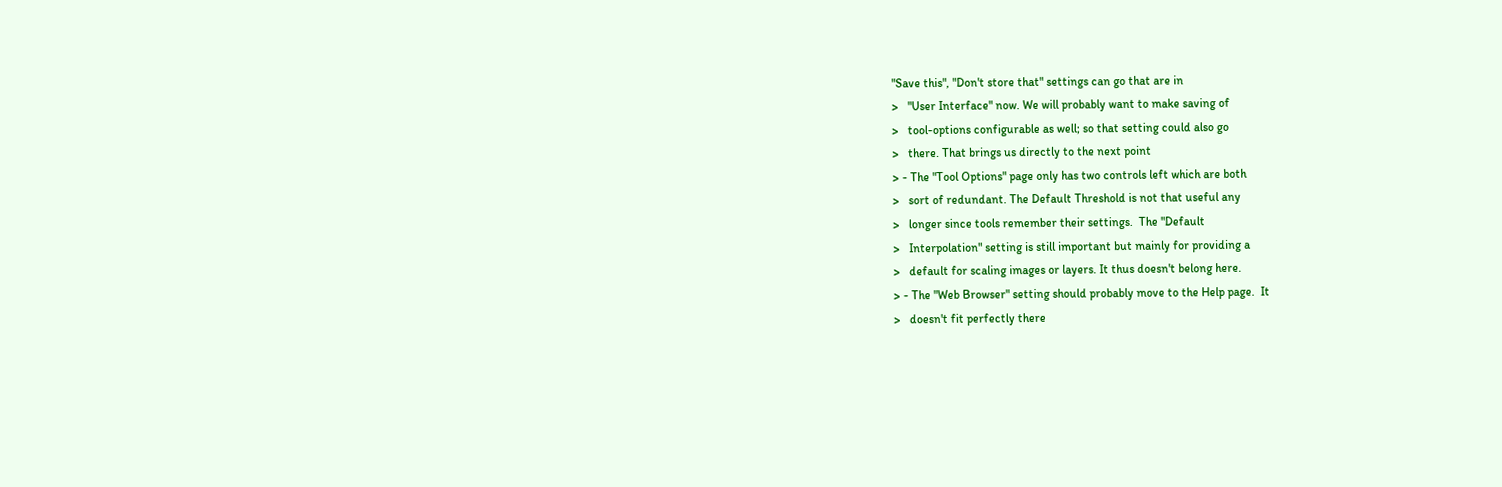"Save this", "Don't store that" settings can go that are in
>   "User Interface" now. We will probably want to make saving of
>   tool-options configurable as well; so that setting could also go
>   there. That brings us directly to the next point
> - The "Tool Options" page only has two controls left which are both
>   sort of redundant. The Default Threshold is not that useful any
>   longer since tools remember their settings.  The "Default
>   Interpolation" setting is still important but mainly for providing a
>   default for scaling images or layers. It thus doesn't belong here.
> - The "Web Browser" setting should probably move to the Help page.  It
>   doesn't fit perfectly there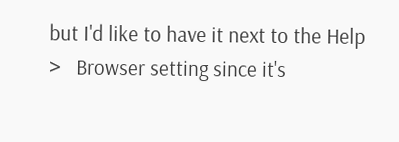but I'd like to have it next to the Help
>   Browser setting since it's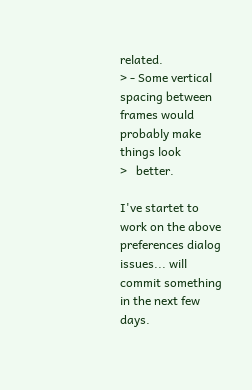related.
> - Some vertical spacing between frames would probably make things look
>   better.

I've startet to work on the above preferences dialog issues... will
commit something in the next few days.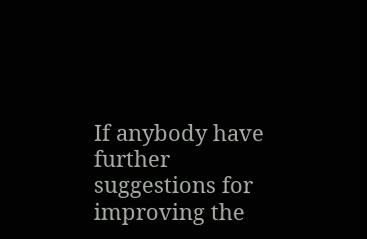If anybody have further suggestions for improving the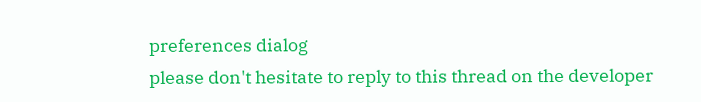preferences dialog
please don't hesitate to reply to this thread on the developer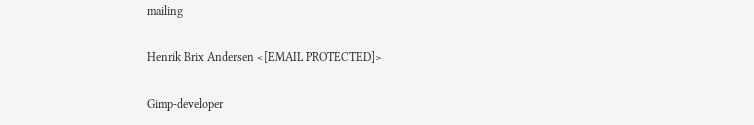mailing

Henrik Brix Andersen <[EMAIL PROTECTED]>

Gimp-developer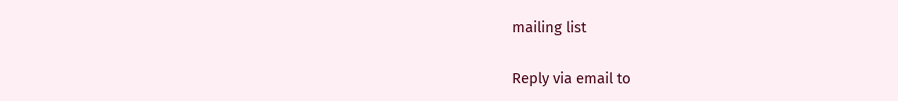mailing list

Reply via email to